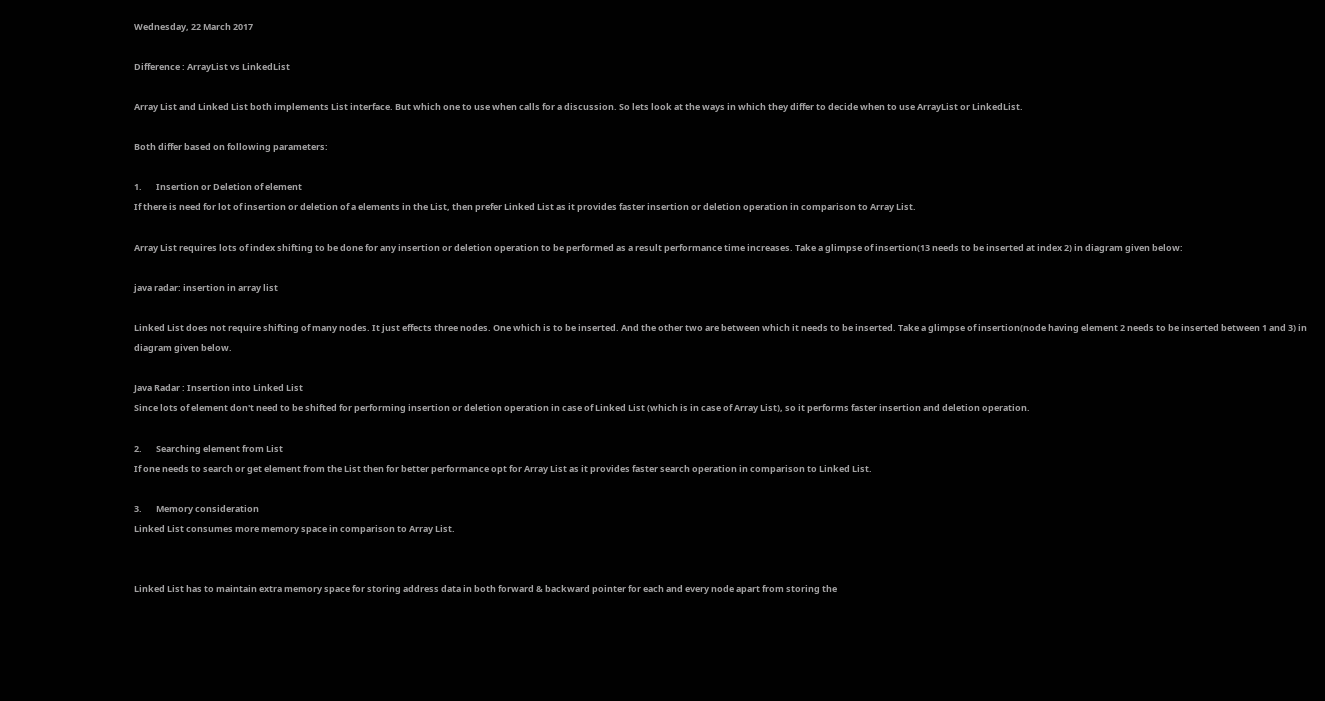Wednesday, 22 March 2017

Difference : ArrayList vs LinkedList

Array List and Linked List both implements List interface. But which one to use when calls for a discussion. So lets look at the ways in which they differ to decide when to use ArrayList or LinkedList.

Both differ based on following parameters:

1.       Insertion or Deletion of element
If there is need for lot of insertion or deletion of a elements in the List, then prefer Linked List as it provides faster insertion or deletion operation in comparison to Array List.

Array List requires lots of index shifting to be done for any insertion or deletion operation to be performed as a result performance time increases. Take a glimpse of insertion(13 needs to be inserted at index 2) in diagram given below:

java radar: insertion in array list

Linked List does not require shifting of many nodes. It just effects three nodes. One which is to be inserted. And the other two are between which it needs to be inserted. Take a glimpse of insertion(node having element 2 needs to be inserted between 1 and 3) in diagram given below.

Java Radar : Insertion into Linked List
Since lots of element don't need to be shifted for performing insertion or deletion operation in case of Linked List (which is in case of Array List), so it performs faster insertion and deletion operation.

2.       Searching element from List
If one needs to search or get element from the List then for better performance opt for Array List as it provides faster search operation in comparison to Linked List.

3.       Memory consideration
Linked List consumes more memory space in comparison to Array List.


Linked List has to maintain extra memory space for storing address data in both forward & backward pointer for each and every node apart from storing the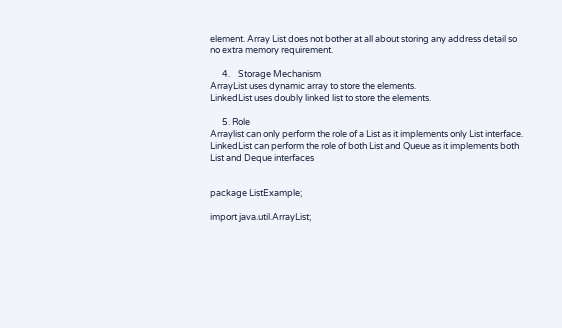element. Array List does not bother at all about storing any address detail so no extra memory requirement.

      4.    Storage Mechanism
ArrayList uses dynamic array to store the elements.
LinkedList uses doubly linked list to store the elements.

      5. Role
Arraylist can only perform the role of a List as it implements only List interface.
LinkedList can perform the role of both List and Queue as it implements both List and Deque interfaces


package ListExample;

import java.util.ArrayList;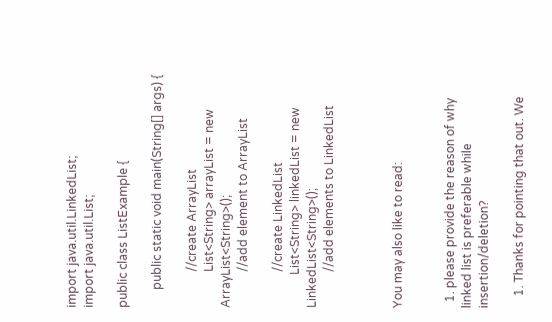import java.util.LinkedList;
import java.util.List;

public class ListExample {

      public static void main(String[] args) {

            //create ArrayList
            List<String> arrayList = new ArrayList<String>();
            //add element to ArrayList

            //create LinkedList
           List<String> linkedList = new LinkedList<String>();
            //add elements to LinkedList



You may also like to read:


  1. please provide the reason of why linked list is preferable while insertion/deletion?

    1. Thanks for pointing that out. We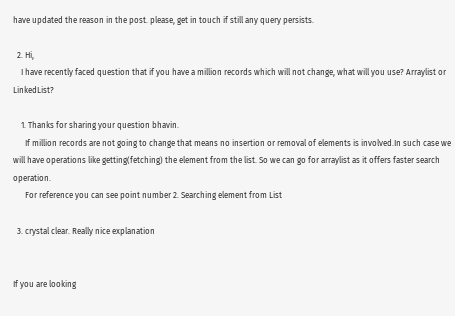have updated the reason in the post. please, get in touch if still any query persists.

  2. Hi,
    I have recently faced question that if you have a million records which will not change, what will you use? Arraylist or LinkedList?

    1. Thanks for sharing your question bhavin.
      If million records are not going to change that means no insertion or removal of elements is involved.In such case we will have operations like getting(fetching) the element from the list. So we can go for arraylist as it offers faster search operation.
      For reference you can see point number 2. Searching element from List

  3. crystal clear. Really nice explanation


If you are looking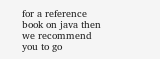for a reference book on java then we recommend you to go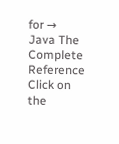for → Java The Complete Reference
Click on the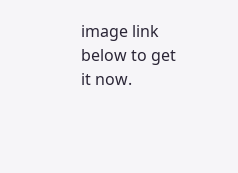image link below to get it now.